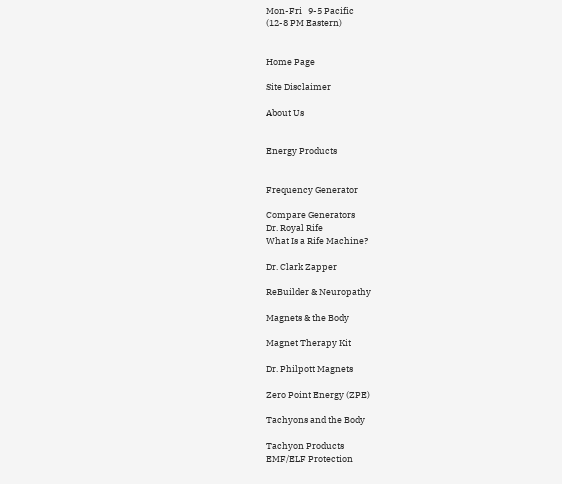Mon-Fri   9-5 Pacific
(12-8 PM Eastern)


Home Page

Site Disclaimer

About Us


Energy Products


Frequency Generator

Compare Generators
Dr. Royal Rife
What Is a Rife Machine?

Dr. Clark Zapper

ReBuilder & Neuropathy

Magnets & the Body

Magnet Therapy Kit

Dr. Philpott Magnets

Zero Point Energy (ZPE)

Tachyons and the Body

Tachyon Products
EMF/ELF Protection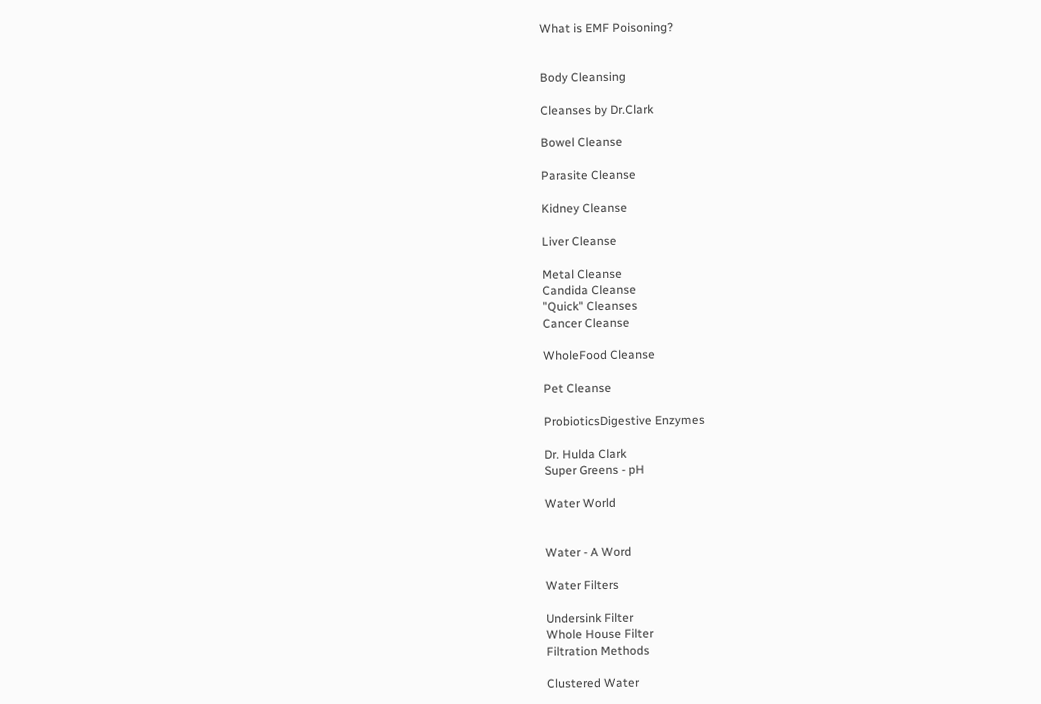What is EMF Poisoning?


Body Cleansing

Cleanses by Dr.Clark

Bowel Cleanse

Parasite Cleanse

Kidney Cleanse

Liver Cleanse

Metal Cleanse
Candida Cleanse
"Quick" Cleanses
Cancer Cleanse

WholeFood Cleanse

Pet Cleanse

ProbioticsDigestive Enzymes

Dr. Hulda Clark
Super Greens - pH

Water World


Water - A Word

Water Filters

Undersink Filter
Whole House Filter
Filtration Methods

Clustered Water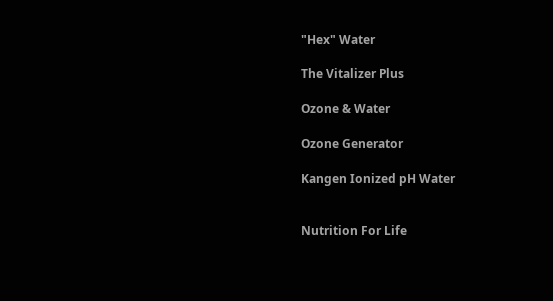"Hex" Water

The Vitalizer Plus

Ozone & Water

Ozone Generator

Kangen Ionized pH Water


Nutrition For Life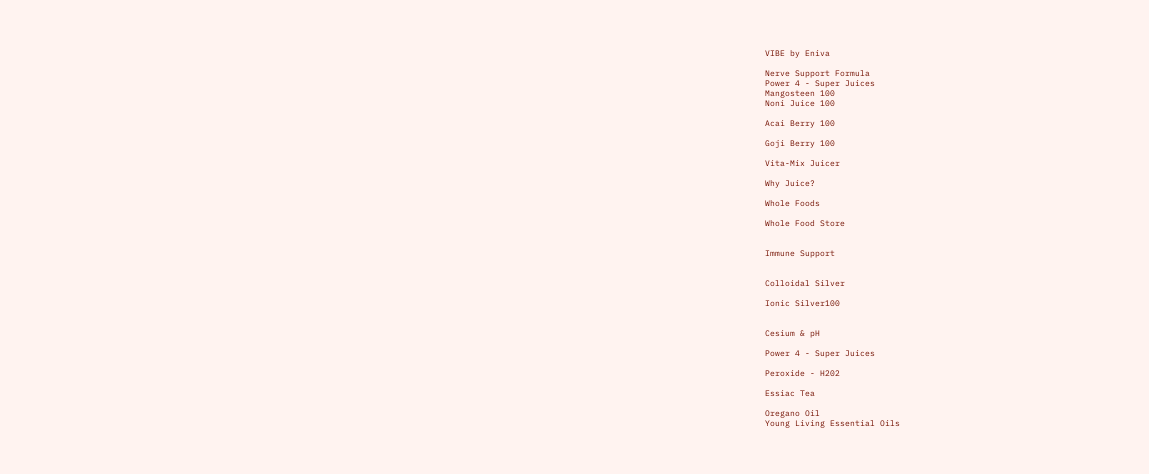VIBE by Eniva

Nerve Support Formula
Power 4 - Super Juices
Mangosteen 100
Noni Juice 100

Acai Berry 100

Goji Berry 100

Vita-Mix Juicer

Why Juice?

Whole Foods

Whole Food Store


Immune Support


Colloidal Silver

Ionic Silver100


Cesium & pH

Power 4 - Super Juices

Peroxide - H202

Essiac Tea

Oregano Oil
Young Living Essential Oils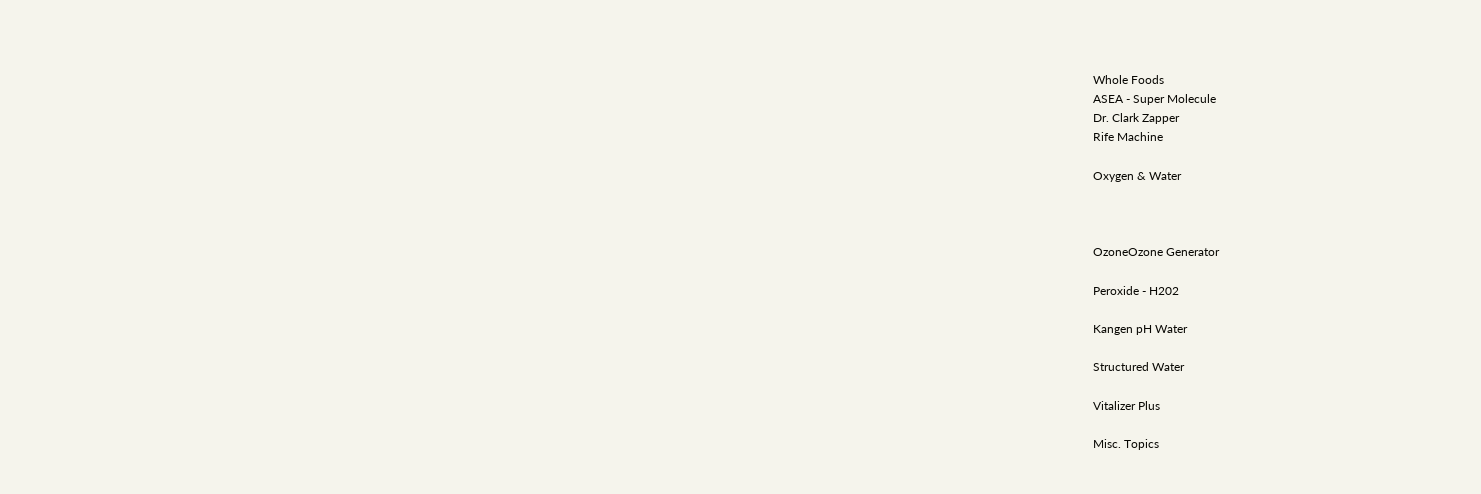Whole Foods
ASEA - Super Molecule
Dr. Clark Zapper
Rife Machine

Oxygen & Water



OzoneOzone Generator

Peroxide - H202

Kangen pH Water

Structured Water

Vitalizer Plus

Misc. Topics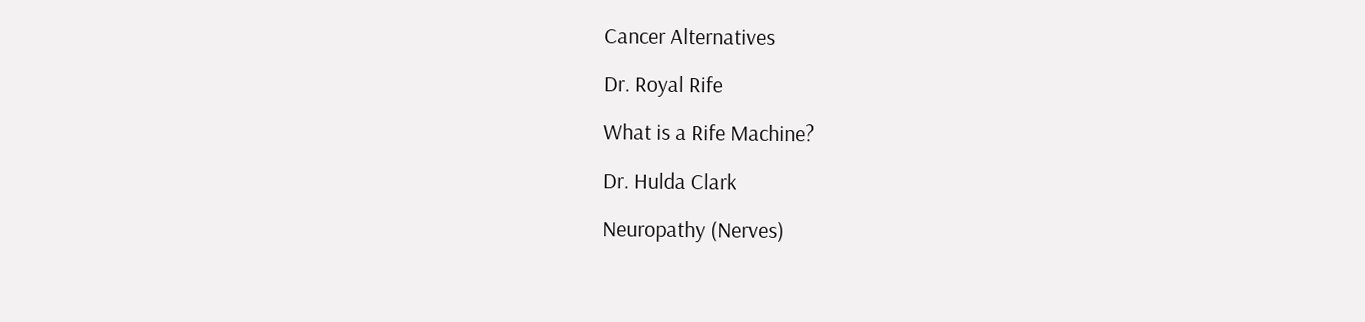Cancer Alternatives

Dr. Royal Rife

What is a Rife Machine?

Dr. Hulda Clark

Neuropathy (Nerves)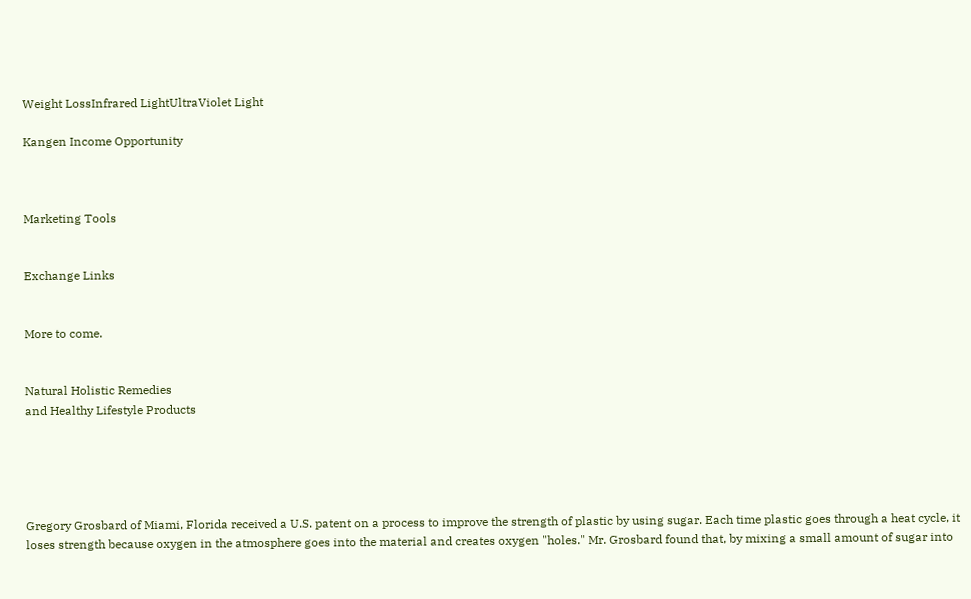Weight LossInfrared LightUltraViolet Light

Kangen Income Opportunity



Marketing Tools


Exchange Links


More to come.


Natural Holistic Remedies
and Healthy Lifestyle Products





Gregory Grosbard of Miami, Florida received a U.S. patent on a process to improve the strength of plastic by using sugar. Each time plastic goes through a heat cycle, it loses strength because oxygen in the atmosphere goes into the material and creates oxygen "holes." Mr. Grosbard found that, by mixing a small amount of sugar into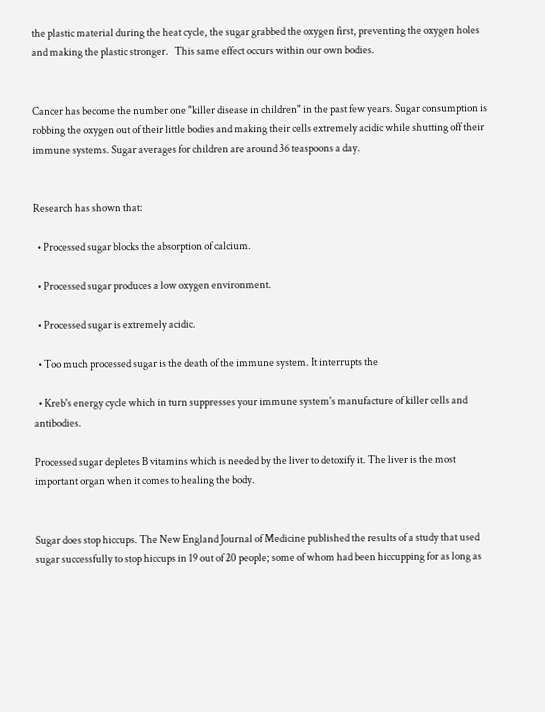the plastic material during the heat cycle, the sugar grabbed the oxygen first, preventing the oxygen holes and making the plastic stronger.   This same effect occurs within our own bodies.


Cancer has become the number one "killer disease in children" in the past few years. Sugar consumption is robbing the oxygen out of their little bodies and making their cells extremely acidic while shutting off their immune systems. Sugar averages for children are around 36 teaspoons a day.


Research has shown that:

  • Processed sugar blocks the absorption of calcium.

  • Processed sugar produces a low oxygen environment.

  • Processed sugar is extremely acidic.

  • Too much processed sugar is the death of the immune system. It interrupts the

  • Kreb's energy cycle which in turn suppresses your immune system's manufacture of killer cells and antibodies.

Processed sugar depletes B vitamins which is needed by the liver to detoxify it. The liver is the most important organ when it comes to healing the body.


Sugar does stop hiccups. The New England Journal of Medicine published the results of a study that used sugar successfully to stop hiccups in 19 out of 20 people; some of whom had been hiccupping for as long as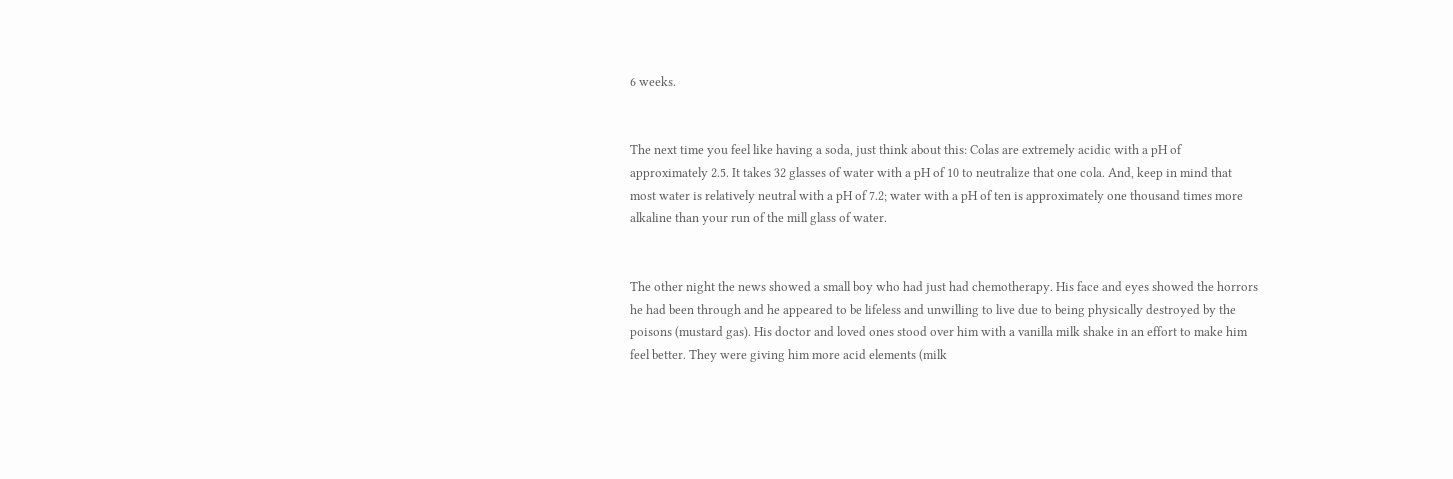6 weeks.


The next time you feel like having a soda, just think about this: Colas are extremely acidic with a pH of approximately 2.5. It takes 32 glasses of water with a pH of 10 to neutralize that one cola. And, keep in mind that most water is relatively neutral with a pH of 7.2; water with a pH of ten is approximately one thousand times more alkaline than your run of the mill glass of water.


The other night the news showed a small boy who had just had chemotherapy. His face and eyes showed the horrors he had been through and he appeared to be lifeless and unwilling to live due to being physically destroyed by the poisons (mustard gas). His doctor and loved ones stood over him with a vanilla milk shake in an effort to make him feel better. They were giving him more acid elements (milk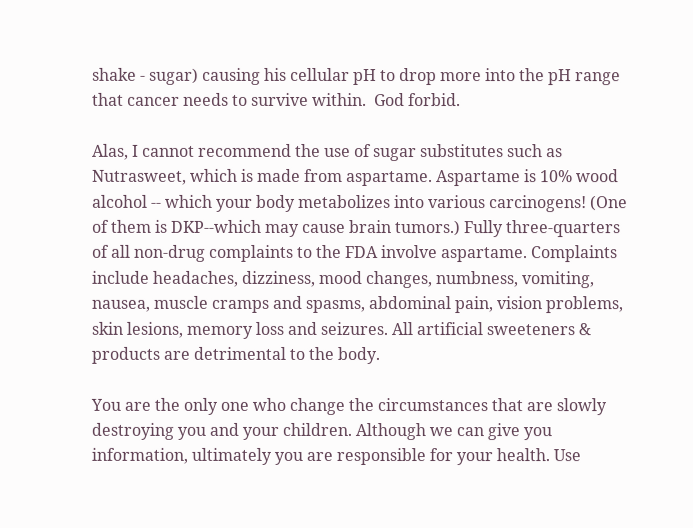shake - sugar) causing his cellular pH to drop more into the pH range that cancer needs to survive within.  God forbid.

Alas, I cannot recommend the use of sugar substitutes such as Nutrasweet, which is made from aspartame. Aspartame is 10% wood alcohol -- which your body metabolizes into various carcinogens! (One of them is DKP--which may cause brain tumors.) Fully three-quarters of all non-drug complaints to the FDA involve aspartame. Complaints include headaches, dizziness, mood changes, numbness, vomiting, nausea, muscle cramps and spasms, abdominal pain, vision problems, skin lesions, memory loss and seizures. All artificial sweeteners & products are detrimental to the body.

You are the only one who change the circumstances that are slowly destroying you and your children. Although we can give you information, ultimately you are responsible for your health. Use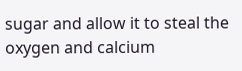sugar and allow it to steal the oxygen and calcium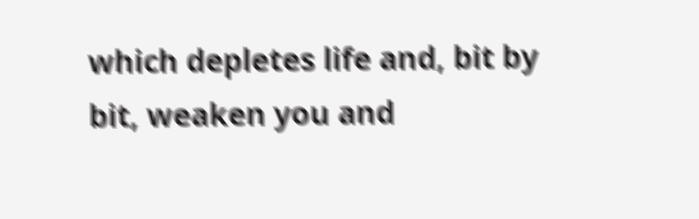which depletes life and, bit by bit, weaken you and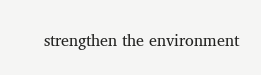strengthen the environment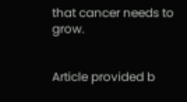that cancer needs to grow.


Article provided b